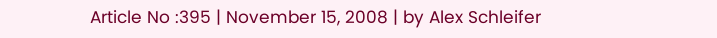Article No :395 | November 15, 2008 | by Alex Schleifer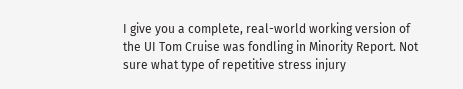I give you a complete, real-world working version of the UI Tom Cruise was fondling in Minority Report. Not sure what type of repetitive stress injury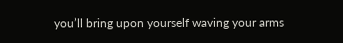you’ll bring upon yourself waving your arms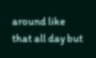around like that all day but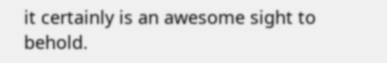it certainly is an awesome sight to behold.